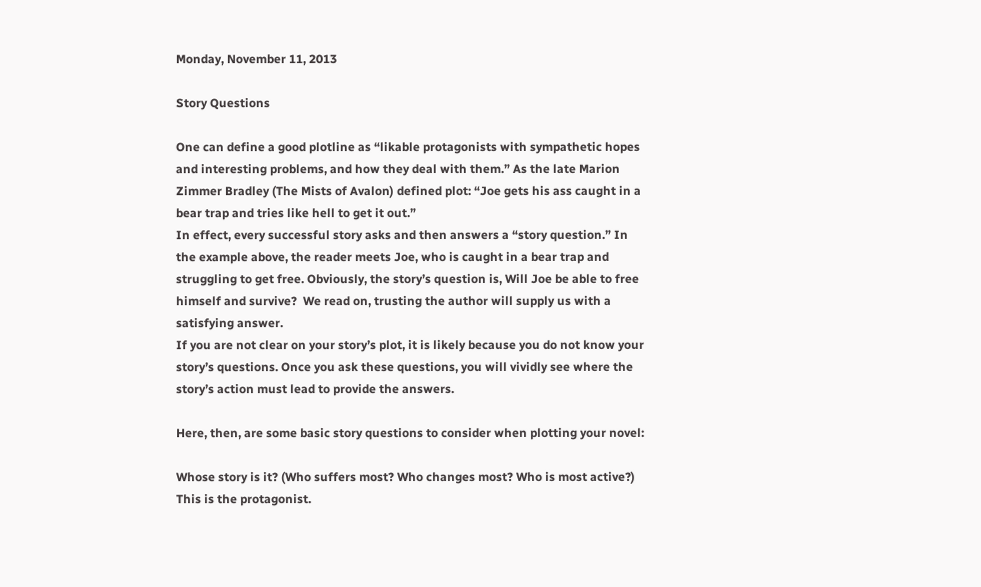Monday, November 11, 2013

Story Questions

One can define a good plotline as “likable protagonists with sympathetic hopes and interesting problems, and how they deal with them.” As the late Marion Zimmer Bradley (The Mists of Avalon) defined plot: “Joe gets his ass caught in a bear trap and tries like hell to get it out.”
In effect, every successful story asks and then answers a “story question.” In the example above, the reader meets Joe, who is caught in a bear trap and struggling to get free. Obviously, the story’s question is, Will Joe be able to free himself and survive?  We read on, trusting the author will supply us with a satisfying answer.
If you are not clear on your story’s plot, it is likely because you do not know your story’s questions. Once you ask these questions, you will vividly see where the story’s action must lead to provide the answers.

Here, then, are some basic story questions to consider when plotting your novel:

Whose story is it? (Who suffers most? Who changes most? Who is most active?) This is the protagonist.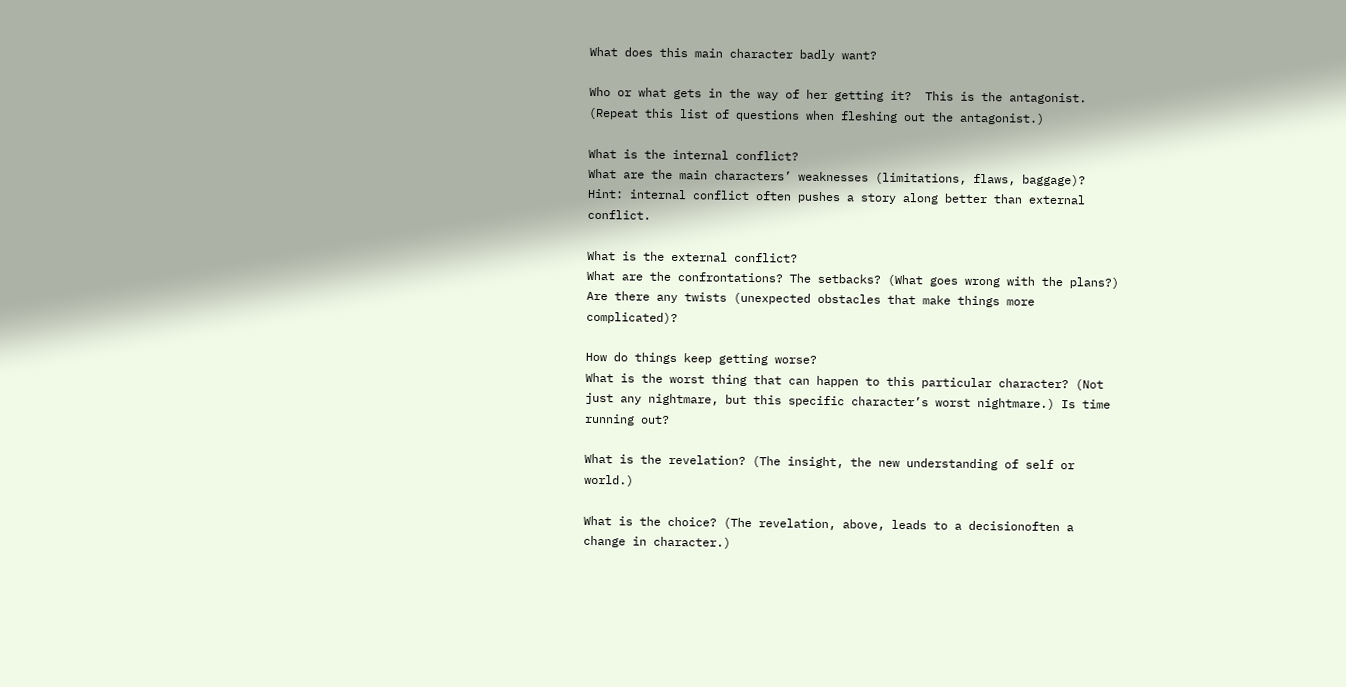What does this main character badly want?

Who or what gets in the way of her getting it?  This is the antagonist.
(Repeat this list of questions when fleshing out the antagonist.)

What is the internal conflict?
What are the main characters’ weaknesses (limitations, flaws, baggage)? Hint: internal conflict often pushes a story along better than external conflict.

What is the external conflict?
What are the confrontations? The setbacks? (What goes wrong with the plans?)
Are there any twists (unexpected obstacles that make things more complicated)?

How do things keep getting worse?
What is the worst thing that can happen to this particular character? (Not just any nightmare, but this specific character’s worst nightmare.) Is time running out?

What is the revelation? (The insight, the new understanding of self or world.)

What is the choice? (The revelation, above, leads to a decisionoften a change in character.)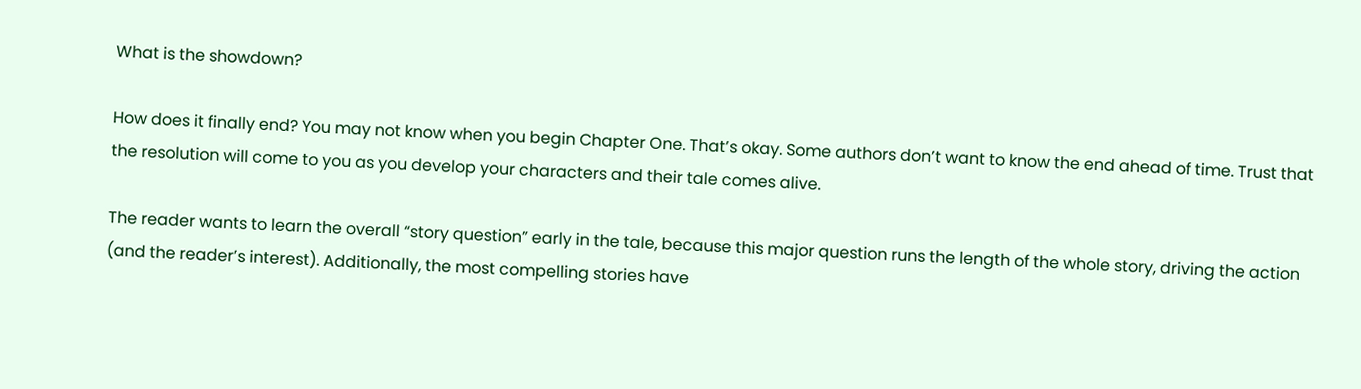What is the showdown?

How does it finally end? You may not know when you begin Chapter One. That’s okay. Some authors don’t want to know the end ahead of time. Trust that the resolution will come to you as you develop your characters and their tale comes alive.

The reader wants to learn the overall “story question” early in the tale, because this major question runs the length of the whole story, driving the action (and the reader’s interest). Additionally, the most compelling stories have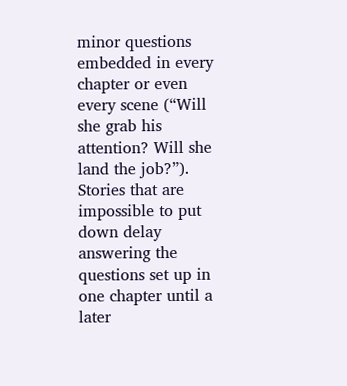minor questions embedded in every chapter or even every scene (“Will she grab his attention? Will she land the job?”). Stories that are impossible to put down delay answering the questions set up in one chapter until a later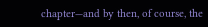chapter—and by then, of course, the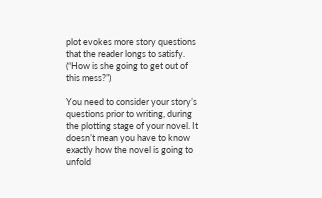plot evokes more story questions that the reader longs to satisfy. (“How is she going to get out of this mess?”)

You need to consider your story’s questions prior to writing, during the plotting stage of your novel. It doesn’t mean you have to know exactly how the novel is going to unfold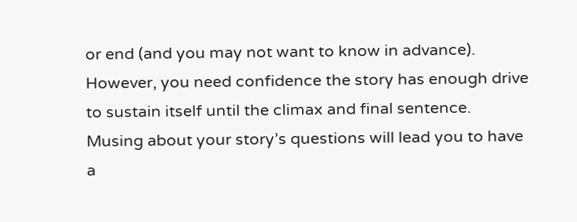or end (and you may not want to know in advance). However, you need confidence the story has enough drive to sustain itself until the climax and final sentence. Musing about your story’s questions will lead you to have a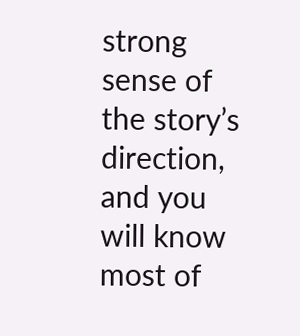strong sense of the story’s direction, and you will know most of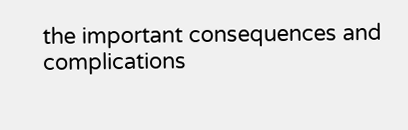the important consequences and complications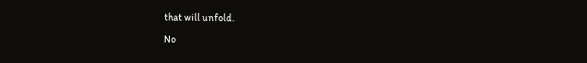that will unfold.

No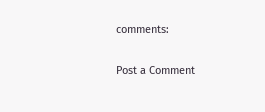comments:

Post a Comment